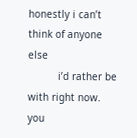honestly i can’t think of anyone else
          i’d rather be with right now. you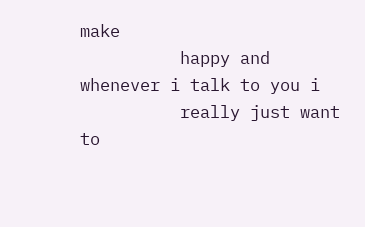make
          happy and whenever i talk to you i
          really just want to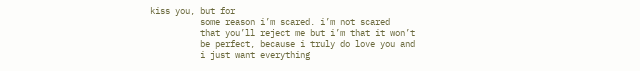kiss you, but for
          some reason i’m scared. i’m not scared
          that you’ll reject me but i’m that it won’t
          be perfect, because i truly do love you and
          i just want everything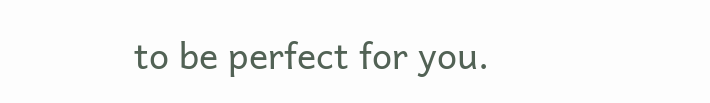to be perfect for you.